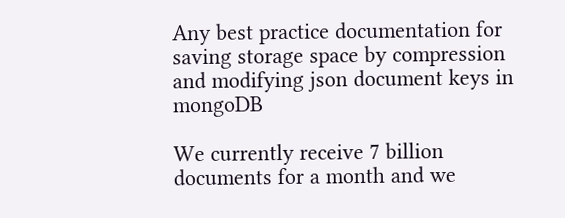Any best practice documentation for saving storage space by compression and modifying json document keys in mongoDB

We currently receive 7 billion documents for a month and we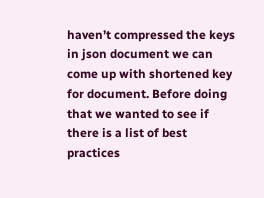haven’t compressed the keys in json document we can come up with shortened key for document. Before doing that we wanted to see if there is a list of best practices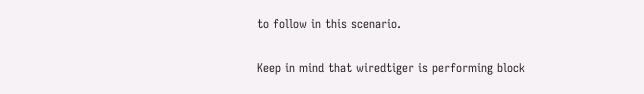to follow in this scenario.

Keep in mind that wiredtiger is performing block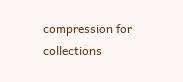compression for collections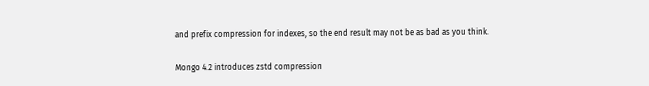and prefix compression for indexes, so the end result may not be as bad as you think.

Mongo 4.2 introduces zstd compression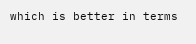which is better in terms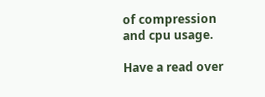of compression and cpu usage.

Have a read over